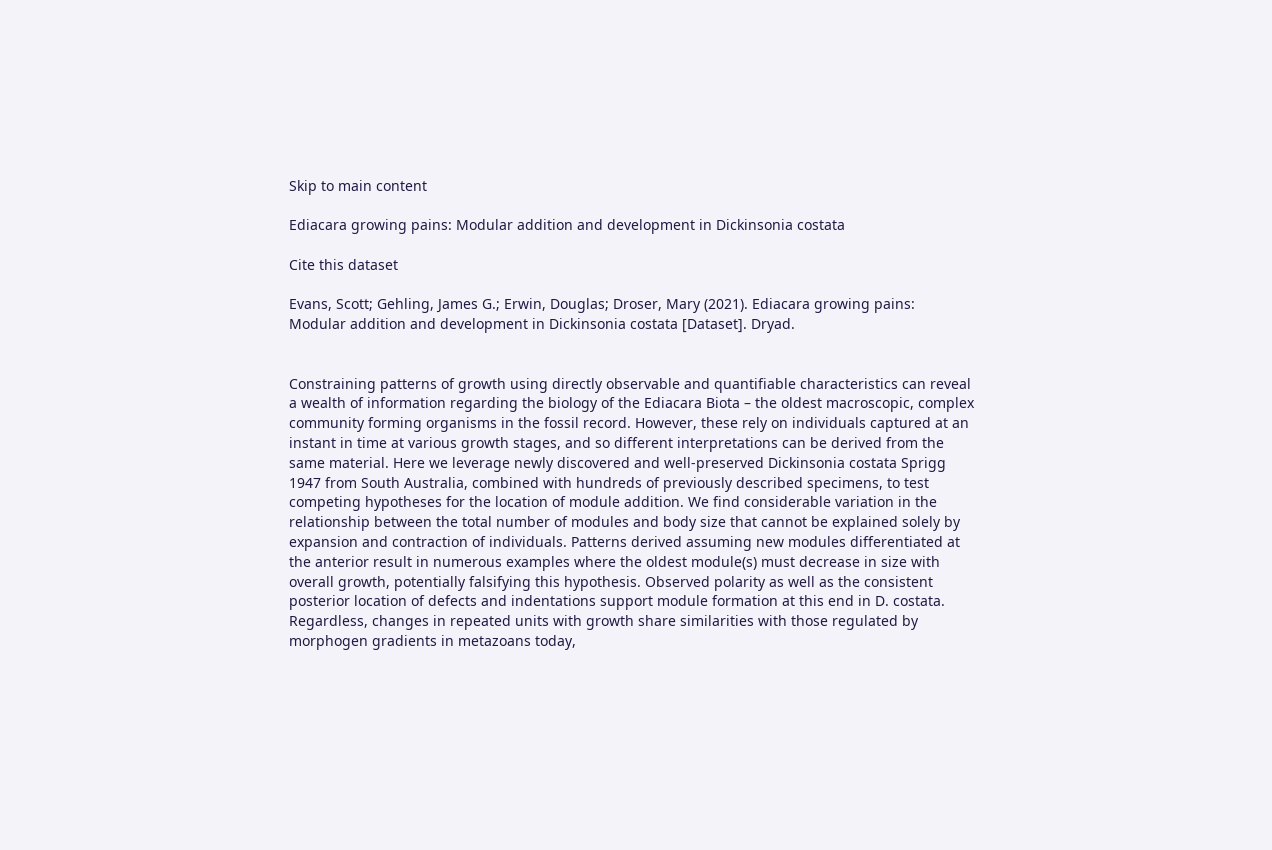Skip to main content

Ediacara growing pains: Modular addition and development in Dickinsonia costata

Cite this dataset

Evans, Scott; Gehling, James G.; Erwin, Douglas; Droser, Mary (2021). Ediacara growing pains: Modular addition and development in Dickinsonia costata [Dataset]. Dryad.


Constraining patterns of growth using directly observable and quantifiable characteristics can reveal a wealth of information regarding the biology of the Ediacara Biota – the oldest macroscopic, complex community forming organisms in the fossil record. However, these rely on individuals captured at an instant in time at various growth stages, and so different interpretations can be derived from the same material. Here we leverage newly discovered and well-preserved Dickinsonia costata Sprigg 1947 from South Australia, combined with hundreds of previously described specimens, to test competing hypotheses for the location of module addition. We find considerable variation in the relationship between the total number of modules and body size that cannot be explained solely by expansion and contraction of individuals. Patterns derived assuming new modules differentiated at the anterior result in numerous examples where the oldest module(s) must decrease in size with overall growth, potentially falsifying this hypothesis. Observed polarity as well as the consistent posterior location of defects and indentations support module formation at this end in D. costata. Regardless, changes in repeated units with growth share similarities with those regulated by morphogen gradients in metazoans today,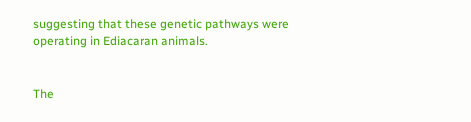suggesting that these genetic pathways were operating in Ediacaran animals.


The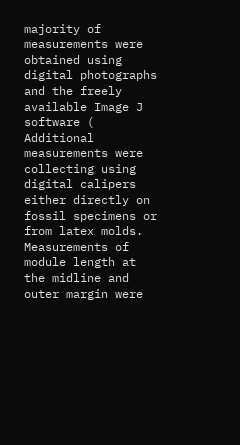majority of measurements were obtained using digital photographs and the freely available Image J software ( Additional measurements were collecting using digital calipers either directly on fossil specimens or from latex molds. Measurements of module length at the midline and outer margin were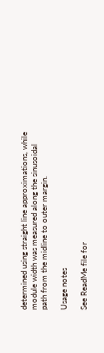determined using straight line approximations, while module width was measured along the sinusoidal path from the midline to outer margin.

Usage notes

See ReadMe file for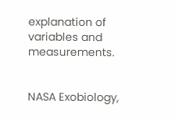explanation of variables and measurements.


NASA Exobiology,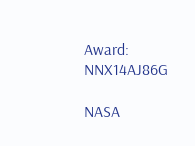Award: NNX14AJ86G

NASA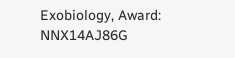Exobiology, Award: NNX14AJ86G